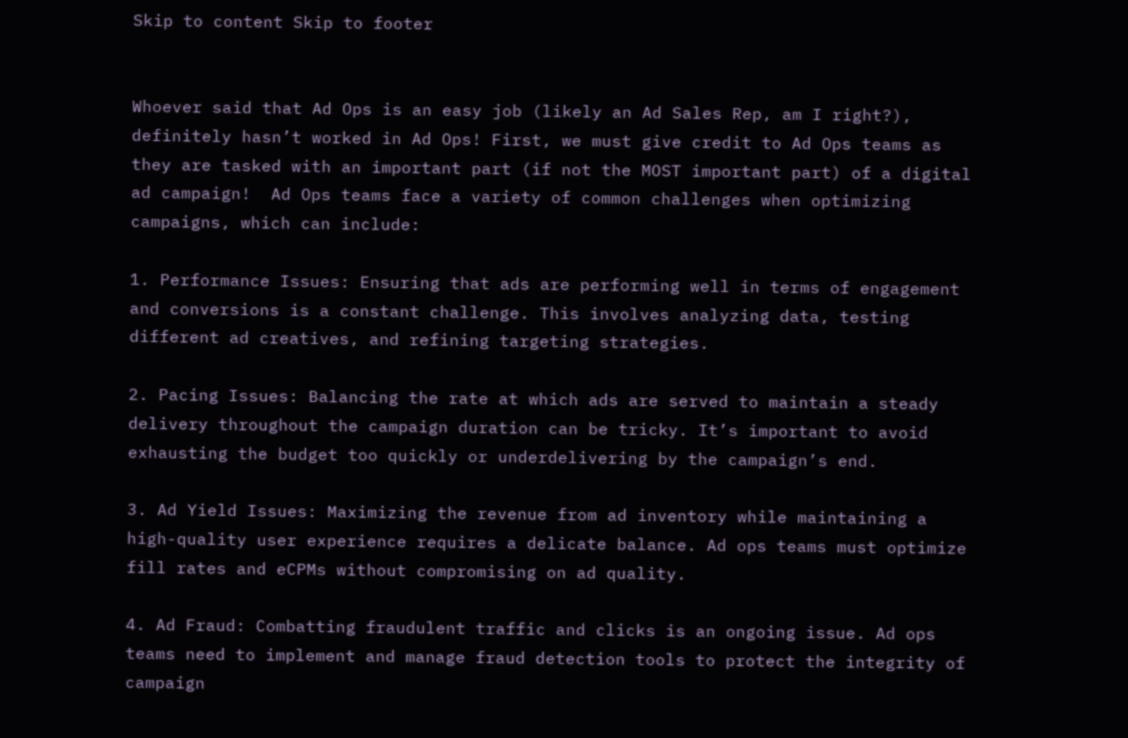Skip to content Skip to footer


Whoever said that Ad Ops is an easy job (likely an Ad Sales Rep, am I right?), definitely hasn’t worked in Ad Ops! First, we must give credit to Ad Ops teams as they are tasked with an important part (if not the MOST important part) of a digital ad campaign!  Ad Ops teams face a variety of common challenges when optimizing campaigns, which can include:

1. Performance Issues: Ensuring that ads are performing well in terms of engagement and conversions is a constant challenge. This involves analyzing data, testing different ad creatives, and refining targeting strategies.

2. Pacing Issues: Balancing the rate at which ads are served to maintain a steady delivery throughout the campaign duration can be tricky. It’s important to avoid exhausting the budget too quickly or underdelivering by the campaign’s end.

3. Ad Yield Issues: Maximizing the revenue from ad inventory while maintaining a high-quality user experience requires a delicate balance. Ad ops teams must optimize fill rates and eCPMs without compromising on ad quality.

4. Ad Fraud: Combatting fraudulent traffic and clicks is an ongoing issue. Ad ops teams need to implement and manage fraud detection tools to protect the integrity of campaign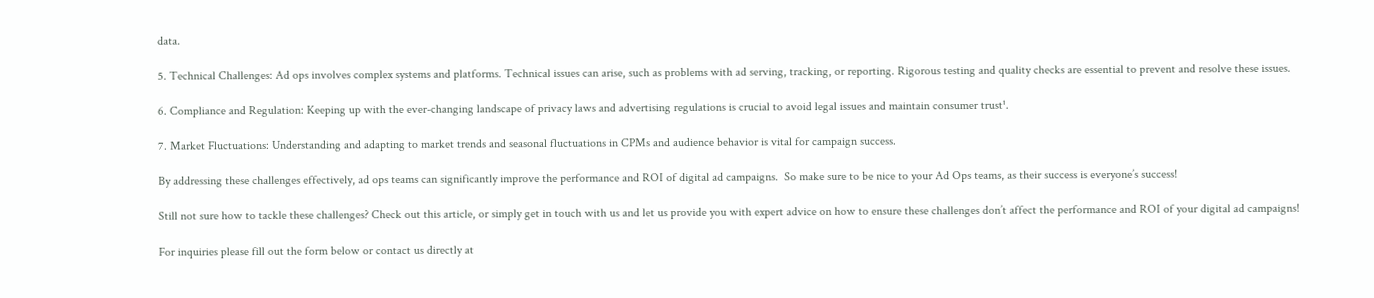data.

5. Technical Challenges: Ad ops involves complex systems and platforms. Technical issues can arise, such as problems with ad serving, tracking, or reporting. Rigorous testing and quality checks are essential to prevent and resolve these issues.

6. Compliance and Regulation: Keeping up with the ever-changing landscape of privacy laws and advertising regulations is crucial to avoid legal issues and maintain consumer trust¹.

7. Market Fluctuations: Understanding and adapting to market trends and seasonal fluctuations in CPMs and audience behavior is vital for campaign success.

By addressing these challenges effectively, ad ops teams can significantly improve the performance and ROI of digital ad campaigns.  So make sure to be nice to your Ad Ops teams, as their success is everyone’s success!

Still not sure how to tackle these challenges? Check out this article, or simply get in touch with us and let us provide you with expert advice on how to ensure these challenges don’t affect the performance and ROI of your digital ad campaigns!

For inquiries please fill out the form below or contact us directly at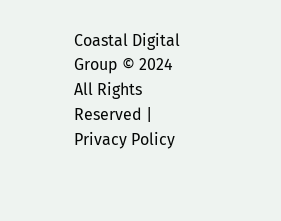Coastal Digital Group © 2024 All Rights Reserved | Privacy Policy